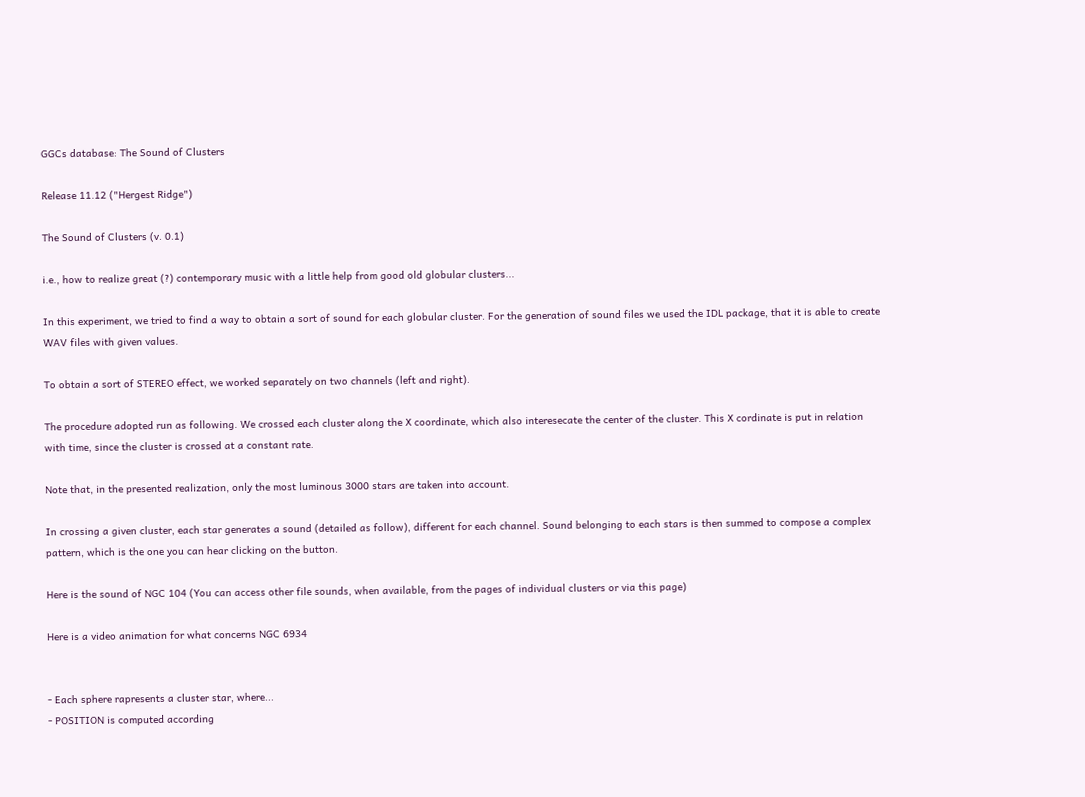GGCs database: The Sound of Clusters

Release 11.12 ("Hergest Ridge")

The Sound of Clusters (v. 0.1)

i.e., how to realize great (?) contemporary music with a little help from good old globular clusters...

In this experiment, we tried to find a way to obtain a sort of sound for each globular cluster. For the generation of sound files we used the IDL package, that it is able to create WAV files with given values.

To obtain a sort of STEREO effect, we worked separately on two channels (left and right).

The procedure adopted run as following. We crossed each cluster along the X coordinate, which also interesecate the center of the cluster. This X cordinate is put in relation with time, since the cluster is crossed at a constant rate.

Note that, in the presented realization, only the most luminous 3000 stars are taken into account.

In crossing a given cluster, each star generates a sound (detailed as follow), different for each channel. Sound belonging to each stars is then summed to compose a complex pattern, which is the one you can hear clicking on the button.

Here is the sound of NGC 104 (You can access other file sounds, when available, from the pages of individual clusters or via this page)

Here is a video animation for what concerns NGC 6934


- Each sphere rapresents a cluster star, where...
- POSITION is computed according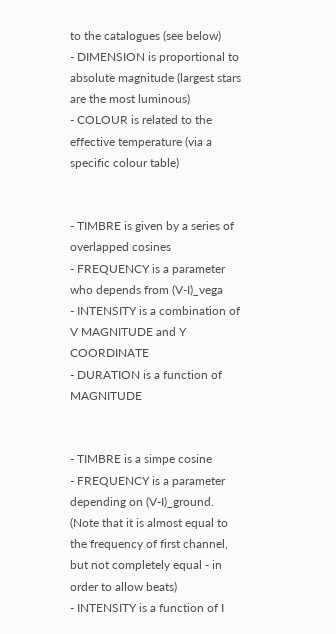to the catalogues (see below)
- DIMENSION is proportional to absolute magnitude (largest stars are the most luminous)
- COLOUR is related to the effective temperature (via a specific colour table)


- TIMBRE is given by a series of overlapped cosines
- FREQUENCY is a parameter who depends from (V-I)_vega
- INTENSITY is a combination of V MAGNITUDE and Y COORDINATE
- DURATION is a function of MAGNITUDE


- TIMBRE is a simpe cosine
- FREQUENCY is a parameter depending on (V-I)_ground. (Note that it is almost equal to the frequency of first channel, but not completely equal - in order to allow beats)
- INTENSITY is a function of I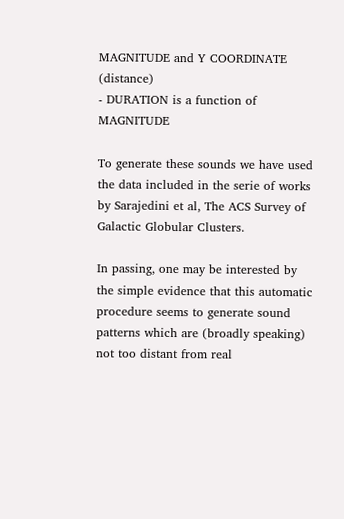MAGNITUDE and Y COORDINATE (distance)
- DURATION is a function of MAGNITUDE

To generate these sounds we have used the data included in the serie of works by Sarajedini et al, The ACS Survey of Galactic Globular Clusters.

In passing, one may be interested by the simple evidence that this automatic procedure seems to generate sound patterns which are (broadly speaking) not too distant from real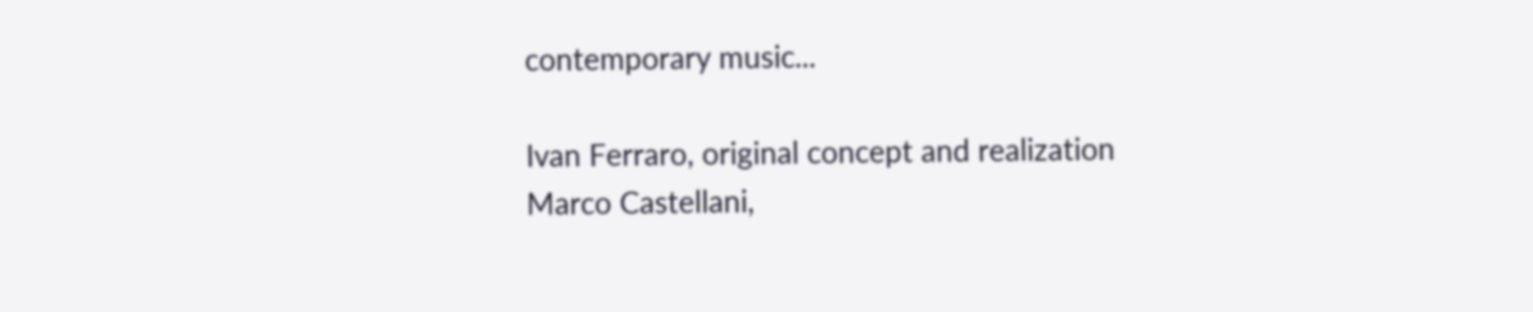contemporary music...

Ivan Ferraro, original concept and realization
Marco Castellani,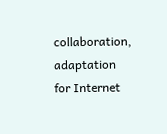collaboration, adaptation for Internet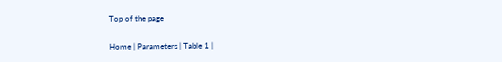Top of the page

Home | Parameters | Table 1 |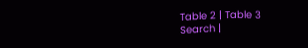Table 2 | Table 3
Search |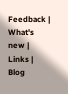Feedback | What's new | Links | Blog